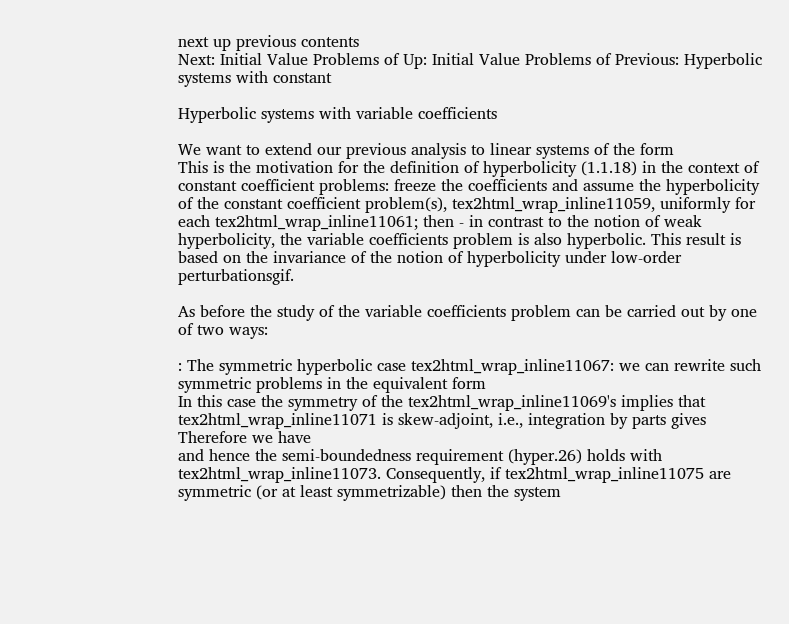next up previous contents
Next: Initial Value Problems of Up: Initial Value Problems of Previous: Hyperbolic systems with constant

Hyperbolic systems with variable coefficients

We want to extend our previous analysis to linear systems of the form
This is the motivation for the definition of hyperbolicity (1.1.18) in the context of constant coefficient problems: freeze the coefficients and assume the hyperbolicity of the constant coefficient problem(s), tex2html_wrap_inline11059, uniformly for each tex2html_wrap_inline11061; then - in contrast to the notion of weak hyperbolicity, the variable coefficients problem is also hyperbolic. This result is based on the invariance of the notion of hyperbolicity under low-order perturbationsgif.

As before the study of the variable coefficients problem can be carried out by one of two ways:

: The symmetric hyperbolic case tex2html_wrap_inline11067: we can rewrite such symmetric problems in the equivalent form
In this case the symmetry of the tex2html_wrap_inline11069's implies that tex2html_wrap_inline11071 is skew-adjoint, i.e., integration by parts gives
Therefore we have
and hence the semi-boundedness requirement (hyper.26) holds with tex2html_wrap_inline11073. Consequently, if tex2html_wrap_inline11075 are symmetric (or at least symmetrizable) then the system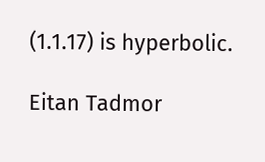(1.1.17) is hyperbolic.

Eitan Tadmor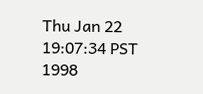Thu Jan 22 19:07:34 PST 1998